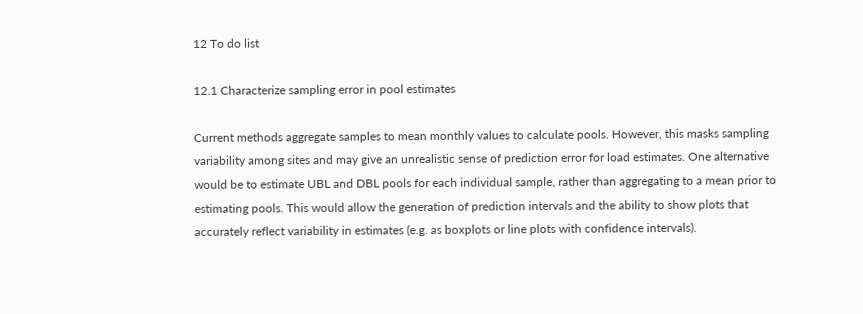12 To do list

12.1 Characterize sampling error in pool estimates

Current methods aggregate samples to mean monthly values to calculate pools. However, this masks sampling variability among sites and may give an unrealistic sense of prediction error for load estimates. One alternative would be to estimate UBL and DBL pools for each individual sample, rather than aggregating to a mean prior to estimating pools. This would allow the generation of prediction intervals and the ability to show plots that accurately reflect variability in estimates (e.g. as boxplots or line plots with confidence intervals).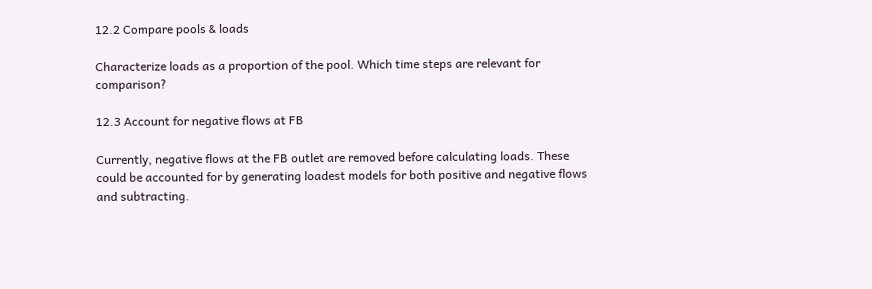12.2 Compare pools & loads

Characterize loads as a proportion of the pool. Which time steps are relevant for comparison?

12.3 Account for negative flows at FB

Currently, negative flows at the FB outlet are removed before calculating loads. These could be accounted for by generating loadest models for both positive and negative flows and subtracting.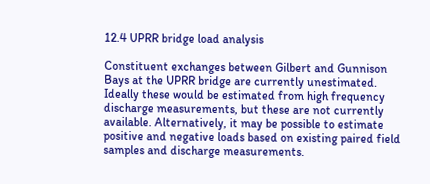12.4 UPRR bridge load analysis

Constituent exchanges between Gilbert and Gunnison Bays at the UPRR bridge are currently unestimated. Ideally these would be estimated from high frequency discharge measurements, but these are not currently available. Alternatively, it may be possible to estimate positive and negative loads based on existing paired field samples and discharge measurements.